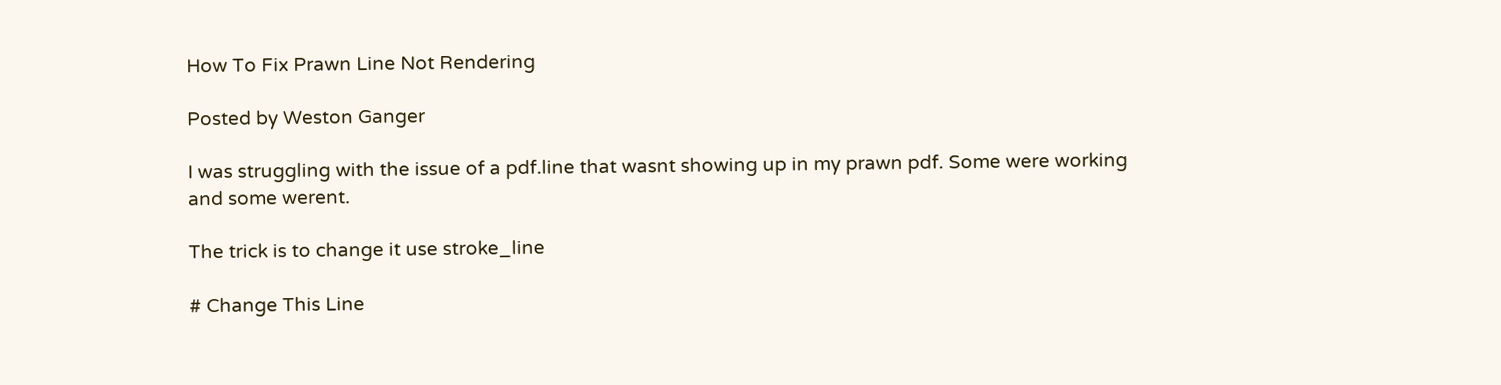How To Fix Prawn Line Not Rendering

Posted by Weston Ganger

I was struggling with the issue of a pdf.line that wasnt showing up in my prawn pdf. Some were working and some werent.

The trick is to change it use stroke_line

# Change This Line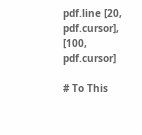pdf.line [20, pdf.cursor], [100, pdf.cursor]

# To This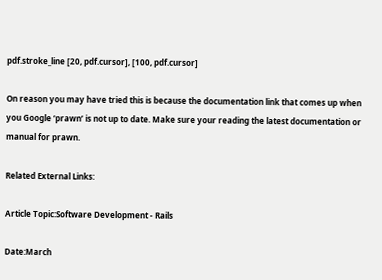pdf.stroke_line [20, pdf.cursor], [100, pdf.cursor]

On reason you may have tried this is because the documentation link that comes up when you Google ‘prawn’ is not up to date. Make sure your reading the latest documentation or manual for prawn.

Related External Links:

Article Topic:Software Development - Rails

Date:March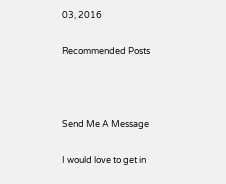03, 2016

Recommended Posts



Send Me A Message

I would love to get in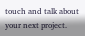touch and talk about your next project.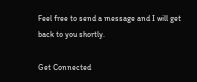Feel free to send a message and I will get back to you shortly.

Get Connected